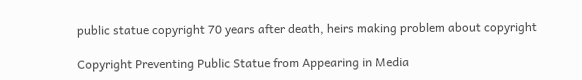public statue copyright 70 years after death, heirs making problem about copyright

Copyright Preventing Public Statue from Appearing in Media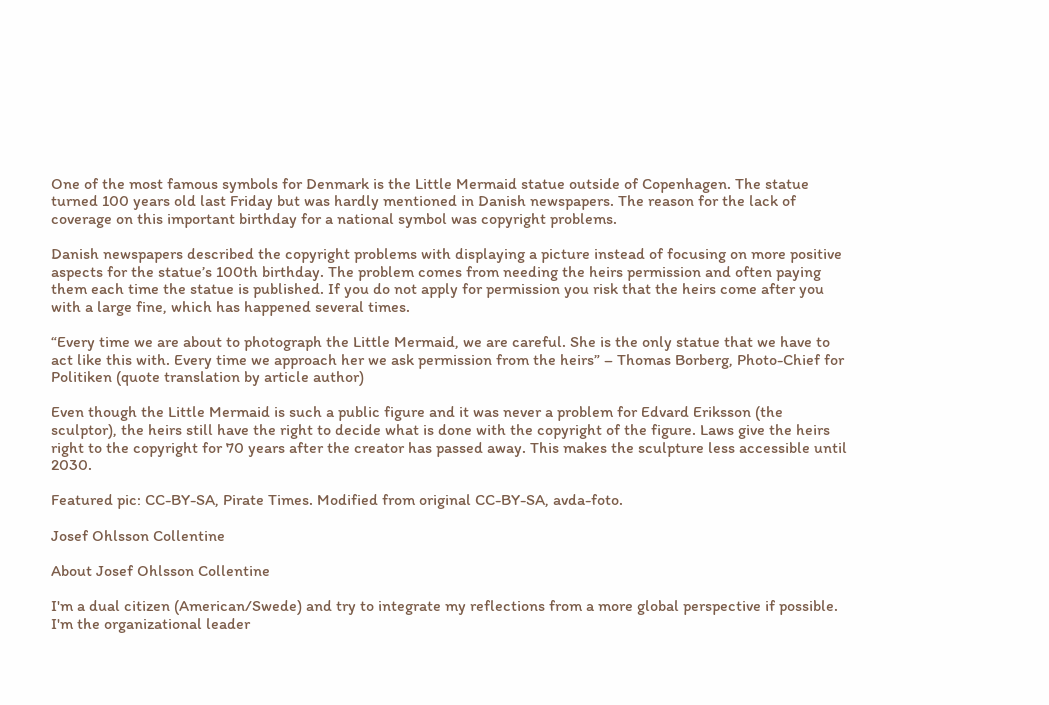One of the most famous symbols for Denmark is the Little Mermaid statue outside of Copenhagen. The statue turned 100 years old last Friday but was hardly mentioned in Danish newspapers. The reason for the lack of coverage on this important birthday for a national symbol was copyright problems.

Danish newspapers described the copyright problems with displaying a picture instead of focusing on more positive aspects for the statue’s 100th birthday. The problem comes from needing the heirs permission and often paying them each time the statue is published. If you do not apply for permission you risk that the heirs come after you with a large fine, which has happened several times.

“Every time we are about to photograph the Little Mermaid, we are careful. She is the only statue that we have to act like this with. Every time we approach her we ask permission from the heirs” – Thomas Borberg, Photo-Chief for Politiken (quote translation by article author)

Even though the Little Mermaid is such a public figure and it was never a problem for Edvard Eriksson (the sculptor), the heirs still have the right to decide what is done with the copyright of the figure. Laws give the heirs right to the copyright for 70 years after the creator has passed away. This makes the sculpture less accessible until 2030.

Featured pic: CC-BY-SA, Pirate Times. Modified from original CC-BY-SA, avda-foto.

Josef Ohlsson Collentine

About Josef Ohlsson Collentine

I'm a dual citizen (American/Swede) and try to integrate my reflections from a more global perspective if possible. I'm the organizational leader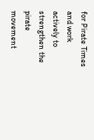for Pirate Times and work actively to strengthen the pirate movement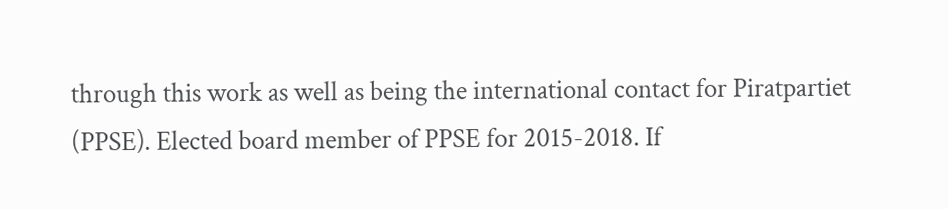through this work as well as being the international contact for Piratpartiet (PPSE). Elected board member of PPSE for 2015-2018. If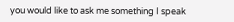you would like to ask me something I speak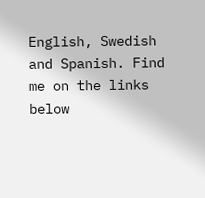English, Swedish and Spanish. Find me on the links below